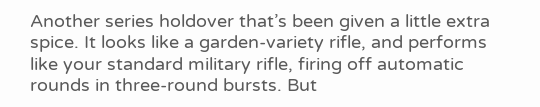Another series holdover that’s been given a little extra spice. It looks like a garden-variety rifle, and performs like your standard military rifle, firing off automatic rounds in three-round bursts. But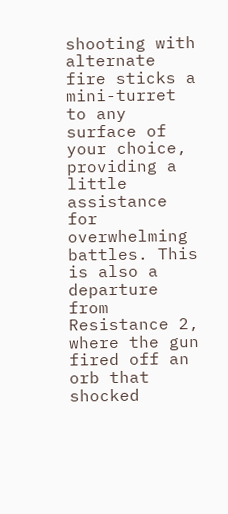shooting with alternate fire sticks a mini-turret to any surface of your choice, providing a little assistance for overwhelming battles. This is also a departure from Resistance 2, where the gun fired off an orb that shocked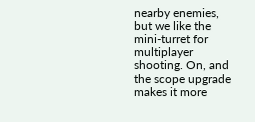nearby enemies, but we like the mini-turret for multiplayer shooting. On, and the scope upgrade makes it more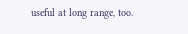useful at long range, too.